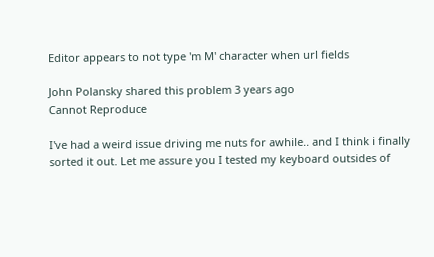Editor appears to not type 'm M' character when url fields

John Polansky shared this problem 3 years ago
Cannot Reproduce

I've had a weird issue driving me nuts for awhile.. and I think i finally sorted it out. Let me assure you I tested my keyboard outsides of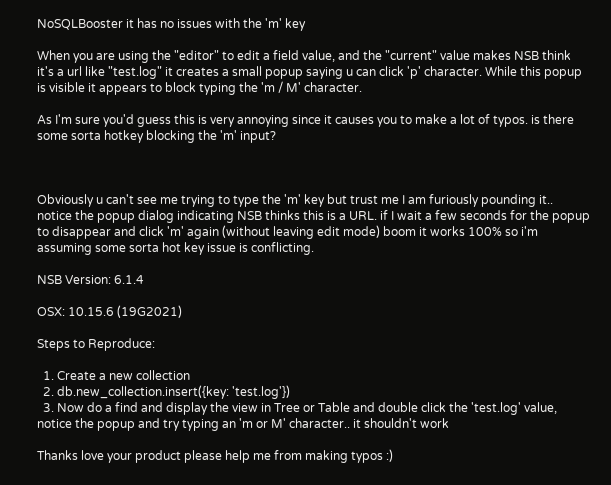NoSQLBooster it has no issues with the 'm' key

When you are using the "editor" to edit a field value, and the "current" value makes NSB think it's a url like "test.log" it creates a small popup saying u can click 'p' character. While this popup is visible it appears to block typing the 'm / M' character.

As I'm sure you'd guess this is very annoying since it causes you to make a lot of typos. is there some sorta hotkey blocking the 'm' input?



Obviously u can't see me trying to type the 'm' key but trust me I am furiously pounding it.. notice the popup dialog indicating NSB thinks this is a URL. if I wait a few seconds for the popup to disappear and click 'm' again (without leaving edit mode) boom it works 100% so i'm assuming some sorta hot key issue is conflicting.

NSB Version: 6.1.4

OSX: 10.15.6 (19G2021)

Steps to Reproduce:

  1. Create a new collection
  2. db.new_collection.insert({key: 'test.log'})
  3. Now do a find and display the view in Tree or Table and double click the 'test.log' value, notice the popup and try typing an 'm or M' character.. it shouldn't work

Thanks love your product please help me from making typos :)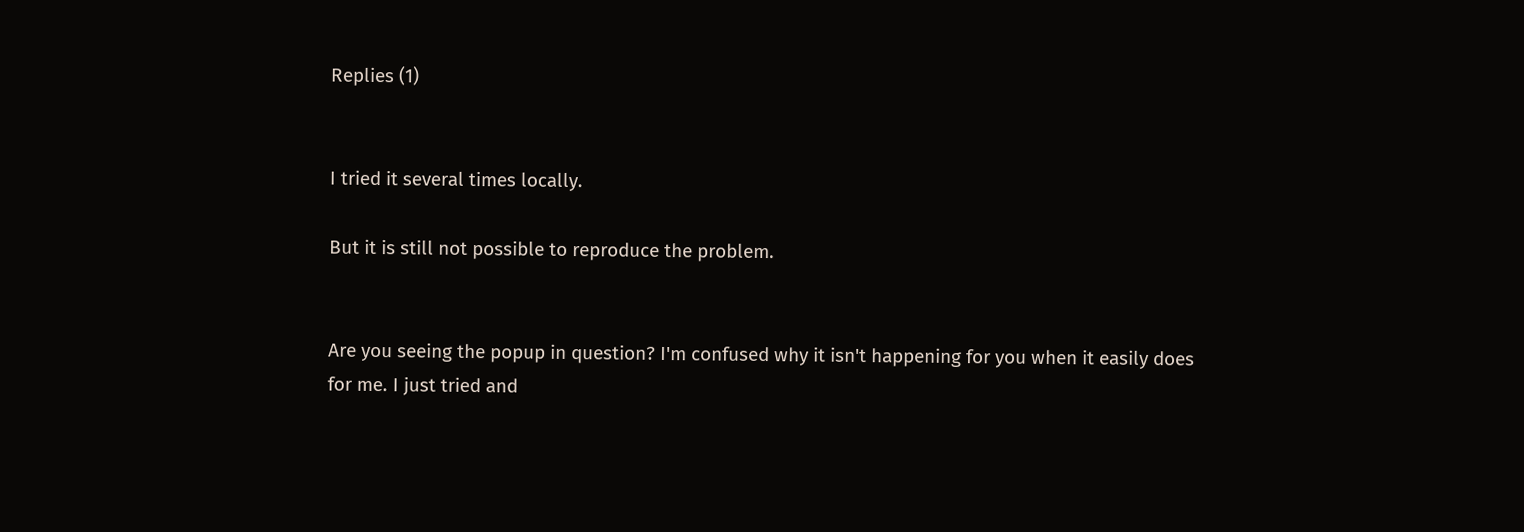Replies (1)


I tried it several times locally.

But it is still not possible to reproduce the problem.


Are you seeing the popup in question? I'm confused why it isn't happening for you when it easily does for me. I just tried and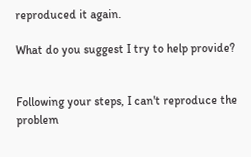reproduced it again.

What do you suggest I try to help provide?


Following your steps, I can't reproduce the problem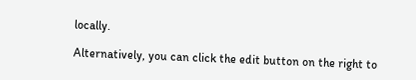locally.

Alternatively, you can click the edit button on the right to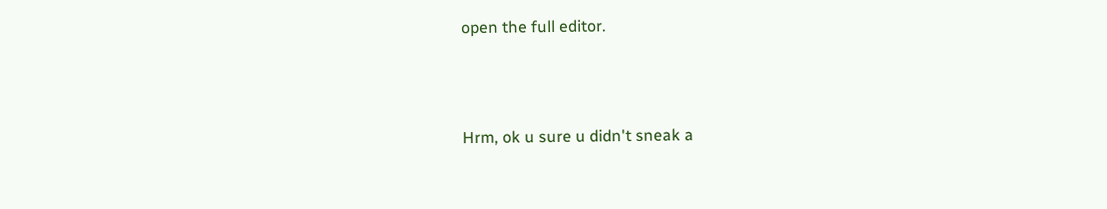open the full editor.



Hrm, ok u sure u didn't sneak a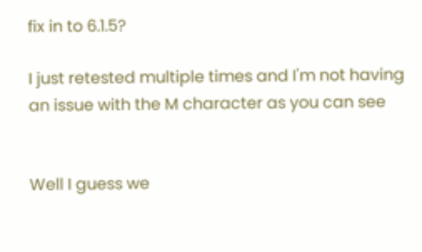fix in to 6.1.5?

I just retested multiple times and I'm not having an issue with the M character as you can see


Well I guess we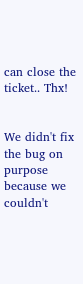can close the ticket.. Thx!


We didn't fix the bug on purpose because we couldn't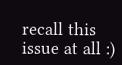recall this issue at all :)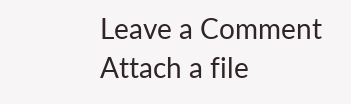Leave a Comment
Attach a file